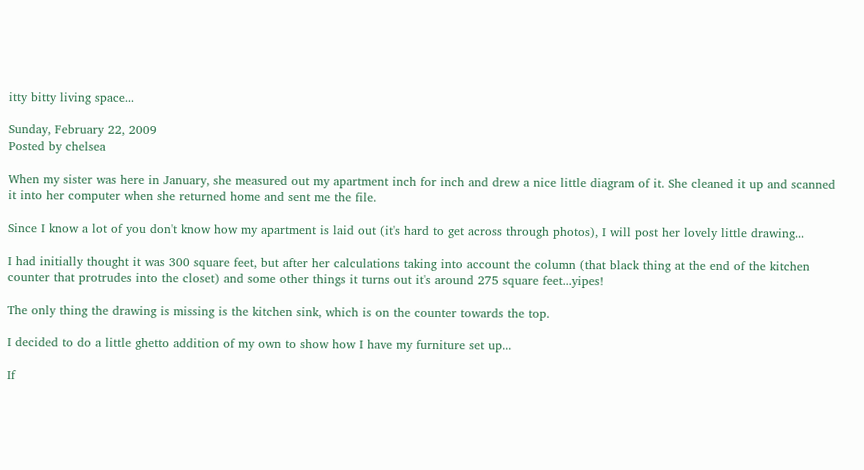itty bitty living space...

Sunday, February 22, 2009
Posted by chelsea

When my sister was here in January, she measured out my apartment inch for inch and drew a nice little diagram of it. She cleaned it up and scanned it into her computer when she returned home and sent me the file.

Since I know a lot of you don't know how my apartment is laid out (it's hard to get across through photos), I will post her lovely little drawing...

I had initially thought it was 300 square feet, but after her calculations taking into account the column (that black thing at the end of the kitchen counter that protrudes into the closet) and some other things it turns out it's around 275 square feet...yipes!

The only thing the drawing is missing is the kitchen sink, which is on the counter towards the top.

I decided to do a little ghetto addition of my own to show how I have my furniture set up...

If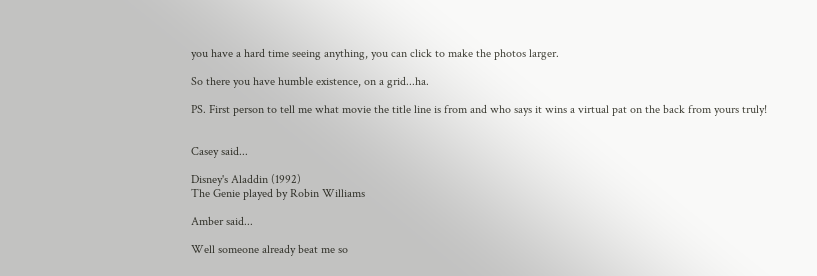you have a hard time seeing anything, you can click to make the photos larger.

So there you have humble existence, on a grid...ha.

PS. First person to tell me what movie the title line is from and who says it wins a virtual pat on the back from yours truly!


Casey said...

Disney's Aladdin (1992)
The Genie played by Robin Williams

Amber said...

Well someone already beat me so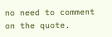no need to comment on the quote.